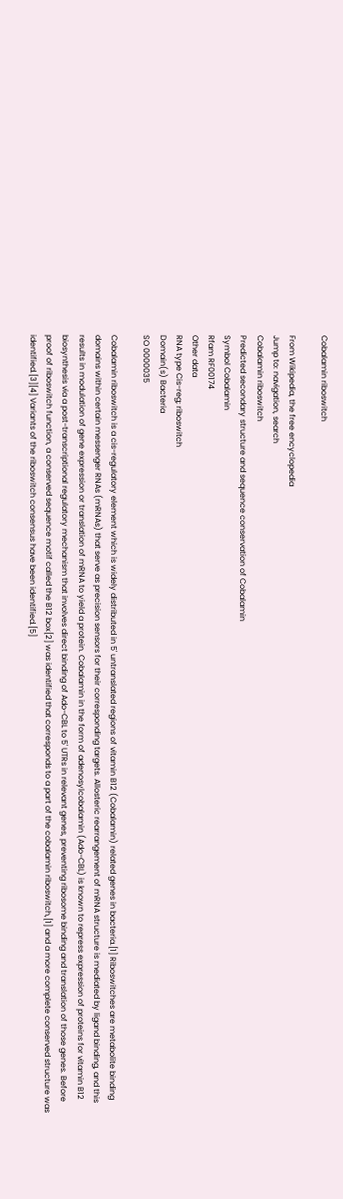Cobalamin riboswitch

From Wikipedia, the free encyclopedia
Jump to: navigation, search
Cobalamin riboswitch
Predicted secondary structure and sequence conservation of Cobalamin
Symbol Cobalamin
Rfam RF00174
Other data
RNA type Cis-reg; riboswitch
Domain(s) Bacteria
SO 0000035

Cobalamin riboswitch is a cis-regulatory element which is widely distributed in 5' untranslated regions of vitamin B12 (Cobalamin) related genes in bacteria.[1] Riboswitches are metabolite binding domains within certain messenger RNAs (mRNAs) that serve as precision sensors for their corresponding targets. Allosteric rearrangement of mRNA structure is mediated by ligand binding, and this results in modulation of gene expression or translation of mRNA to yield a protein. Cobalamin in the form of adenosylcobalamin (Ado-CBL) is known to repress expression of proteins for vitamin B12 biosynthesis via a post-transcriptional regulatory mechanism that involves direct binding of Ado-CBL to 5' UTRs in relevant genes, preventing ribosome binding and translation of those genes. Before proof of riboswitch function, a conserved sequence motif called the B12 box[2] was identified that corresponds to a part of the cobalamin riboswitch,[1] and a more complete conserved structure was identified.[3][4] Variants of the riboswitch consensus have been identified.[5]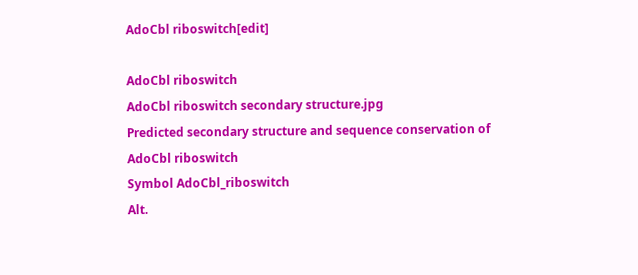AdoCbl riboswitch[edit]

AdoCbl riboswitch
AdoCbl riboswitch secondary structure.jpg
Predicted secondary structure and sequence conservation of AdoCbl riboswitch
Symbol AdoCbl_riboswitch
Alt.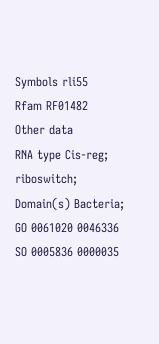Symbols rli55
Rfam RF01482
Other data
RNA type Cis-reg; riboswitch;
Domain(s) Bacteria;
GO 0061020 0046336
SO 0005836 0000035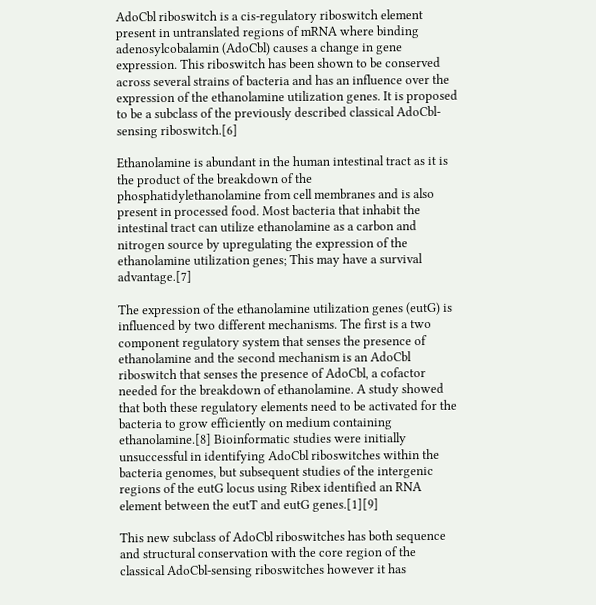AdoCbl riboswitch is a cis-regulatory riboswitch element present in untranslated regions of mRNA where binding adenosylcobalamin (AdoCbl) causes a change in gene expression. This riboswitch has been shown to be conserved across several strains of bacteria and has an influence over the expression of the ethanolamine utilization genes. It is proposed to be a subclass of the previously described classical AdoCbl-sensing riboswitch.[6]

Ethanolamine is abundant in the human intestinal tract as it is the product of the breakdown of the phosphatidylethanolamine from cell membranes and is also present in processed food. Most bacteria that inhabit the intestinal tract can utilize ethanolamine as a carbon and nitrogen source by upregulating the expression of the ethanolamine utilization genes; This may have a survival advantage.[7]

The expression of the ethanolamine utilization genes (eutG) is influenced by two different mechanisms. The first is a two component regulatory system that senses the presence of ethanolamine and the second mechanism is an AdoCbl riboswitch that senses the presence of AdoCbl, a cofactor needed for the breakdown of ethanolamine. A study showed that both these regulatory elements need to be activated for the bacteria to grow efficiently on medium containing ethanolamine.[8] Bioinformatic studies were initially unsuccessful in identifying AdoCbl riboswitches within the bacteria genomes, but subsequent studies of the intergenic regions of the eutG locus using Ribex identified an RNA element between the eutT and eutG genes.[1][9]

This new subclass of AdoCbl riboswitches has both sequence and structural conservation with the core region of the classical AdoCbl-sensing riboswitches however it has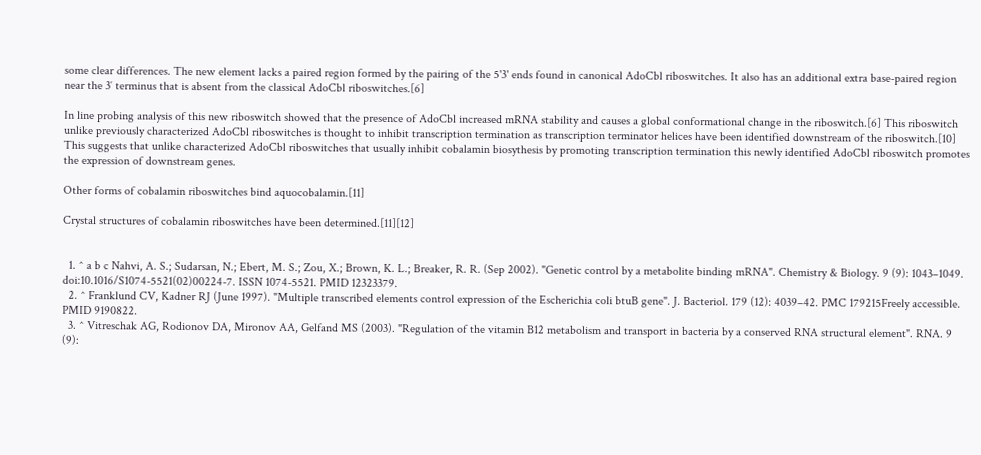some clear differences. The new element lacks a paired region formed by the pairing of the 5'3' ends found in canonical AdoCbl riboswitches. It also has an additional extra base-paired region near the 3′ terminus that is absent from the classical AdoCbl riboswitches.[6]

In line probing analysis of this new riboswitch showed that the presence of AdoCbl increased mRNA stability and causes a global conformational change in the riboswitch.[6] This riboswitch unlike previously characterized AdoCbl riboswitches is thought to inhibit transcription termination as transcription terminator helices have been identified downstream of the riboswitch.[10] This suggests that unlike characterized AdoCbl riboswitches that usually inhibit cobalamin biosythesis by promoting transcription termination this newly identified AdoCbl riboswitch promotes the expression of downstream genes.

Other forms of cobalamin riboswitches bind aquocobalamin.[11]

Crystal structures of cobalamin riboswitches have been determined.[11][12]


  1. ^ a b c Nahvi, A. S.; Sudarsan, N.; Ebert, M. S.; Zou, X.; Brown, K. L.; Breaker, R. R. (Sep 2002). "Genetic control by a metabolite binding mRNA". Chemistry & Biology. 9 (9): 1043–1049. doi:10.1016/S1074-5521(02)00224-7. ISSN 1074-5521. PMID 12323379.
  2. ^ Franklund CV, Kadner RJ (June 1997). "Multiple transcribed elements control expression of the Escherichia coli btuB gene". J. Bacteriol. 179 (12): 4039–42. PMC 179215Freely accessible. PMID 9190822.
  3. ^ Vitreschak AG, Rodionov DA, Mironov AA, Gelfand MS (2003). "Regulation of the vitamin B12 metabolism and transport in bacteria by a conserved RNA structural element". RNA. 9 (9):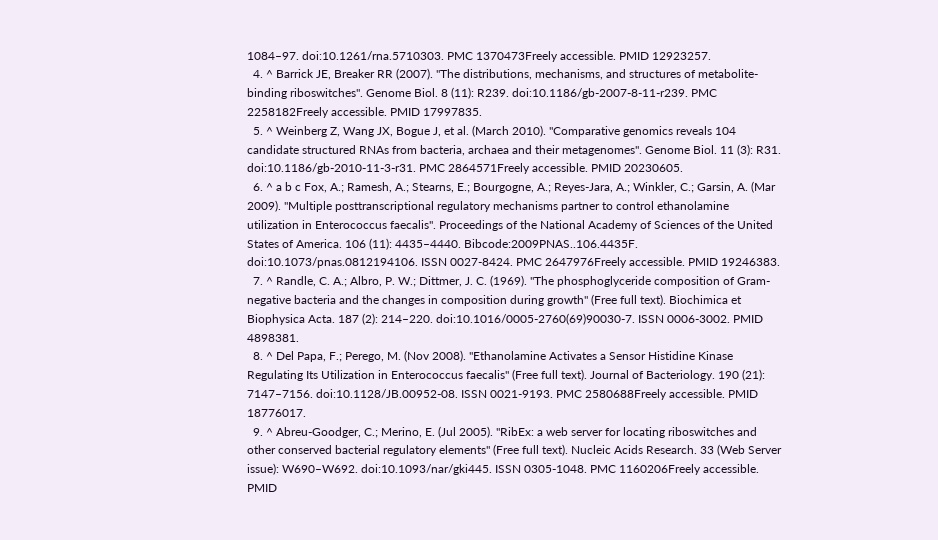1084–97. doi:10.1261/rna.5710303. PMC 1370473Freely accessible. PMID 12923257.
  4. ^ Barrick JE, Breaker RR (2007). "The distributions, mechanisms, and structures of metabolite-binding riboswitches". Genome Biol. 8 (11): R239. doi:10.1186/gb-2007-8-11-r239. PMC 2258182Freely accessible. PMID 17997835.
  5. ^ Weinberg Z, Wang JX, Bogue J, et al. (March 2010). "Comparative genomics reveals 104 candidate structured RNAs from bacteria, archaea and their metagenomes". Genome Biol. 11 (3): R31. doi:10.1186/gb-2010-11-3-r31. PMC 2864571Freely accessible. PMID 20230605.
  6. ^ a b c Fox, A.; Ramesh, A.; Stearns, E.; Bourgogne, A.; Reyes-Jara, A.; Winkler, C.; Garsin, A. (Mar 2009). "Multiple posttranscriptional regulatory mechanisms partner to control ethanolamine utilization in Enterococcus faecalis". Proceedings of the National Academy of Sciences of the United States of America. 106 (11): 4435–4440. Bibcode:2009PNAS..106.4435F. doi:10.1073/pnas.0812194106. ISSN 0027-8424. PMC 2647976Freely accessible. PMID 19246383.
  7. ^ Randle, C. A.; Albro, P. W.; Dittmer, J. C. (1969). "The phosphoglyceride composition of Gram-negative bacteria and the changes in composition during growth" (Free full text). Biochimica et Biophysica Acta. 187 (2): 214–220. doi:10.1016/0005-2760(69)90030-7. ISSN 0006-3002. PMID 4898381.
  8. ^ Del Papa, F.; Perego, M. (Nov 2008). "Ethanolamine Activates a Sensor Histidine Kinase Regulating Its Utilization in Enterococcus faecalis" (Free full text). Journal of Bacteriology. 190 (21): 7147–7156. doi:10.1128/JB.00952-08. ISSN 0021-9193. PMC 2580688Freely accessible. PMID 18776017.
  9. ^ Abreu-Goodger, C.; Merino, E. (Jul 2005). "RibEx: a web server for locating riboswitches and other conserved bacterial regulatory elements" (Free full text). Nucleic Acids Research. 33 (Web Server issue): W690–W692. doi:10.1093/nar/gki445. ISSN 0305-1048. PMC 1160206Freely accessible. PMID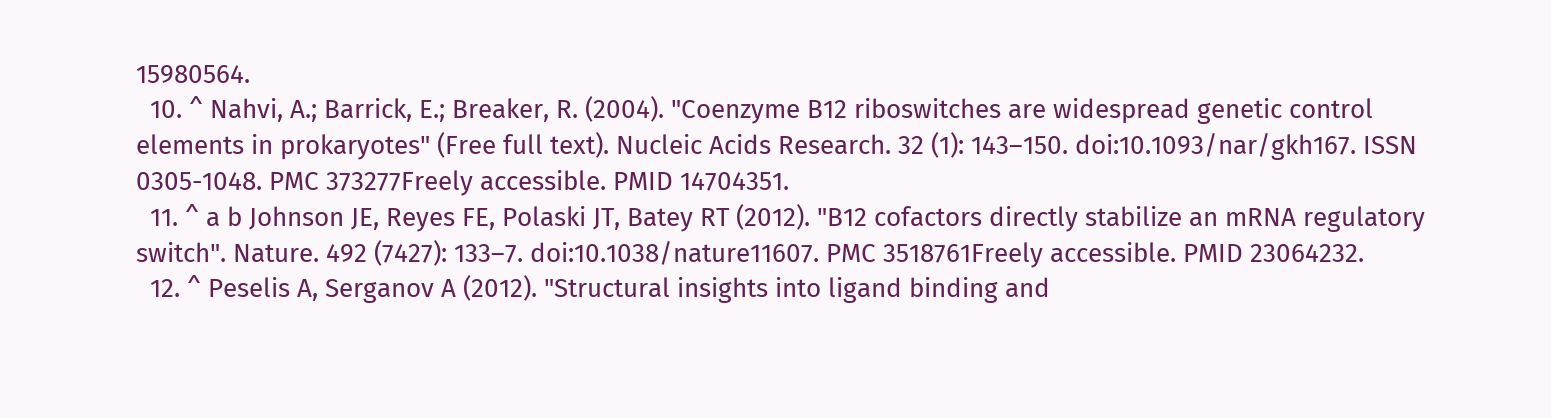15980564.
  10. ^ Nahvi, A.; Barrick, E.; Breaker, R. (2004). "Coenzyme B12 riboswitches are widespread genetic control elements in prokaryotes" (Free full text). Nucleic Acids Research. 32 (1): 143–150. doi:10.1093/nar/gkh167. ISSN 0305-1048. PMC 373277Freely accessible. PMID 14704351.
  11. ^ a b Johnson JE, Reyes FE, Polaski JT, Batey RT (2012). "B12 cofactors directly stabilize an mRNA regulatory switch". Nature. 492 (7427): 133–7. doi:10.1038/nature11607. PMC 3518761Freely accessible. PMID 23064232.
  12. ^ Peselis A, Serganov A (2012). "Structural insights into ligand binding and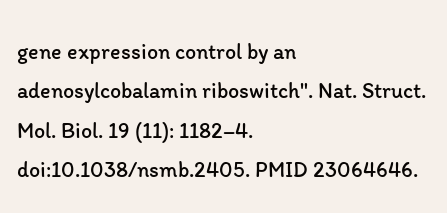gene expression control by an adenosylcobalamin riboswitch". Nat. Struct. Mol. Biol. 19 (11): 1182–4. doi:10.1038/nsmb.2405. PMID 23064646.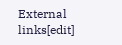External links[edit]